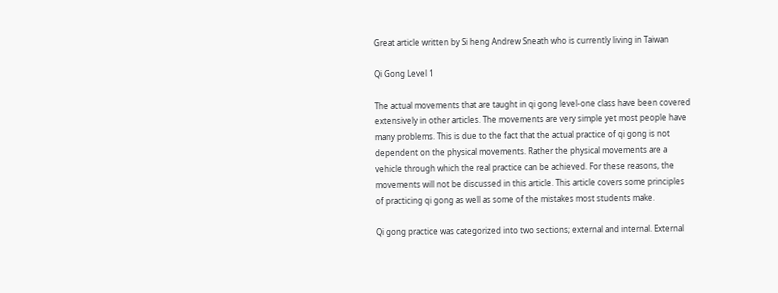Great article written by Si heng Andrew Sneath who is currently living in Taiwan

Qi Gong Level 1

The actual movements that are taught in qi gong level-one class have been covered extensively in other articles. The movements are very simple yet most people have many problems. This is due to the fact that the actual practice of qi gong is not dependent on the physical movements. Rather the physical movements are a vehicle through which the real practice can be achieved. For these reasons, the movements will not be discussed in this article. This article covers some principles of practicing qi gong as well as some of the mistakes most students make.

Qi gong practice was categorized into two sections; external and internal. External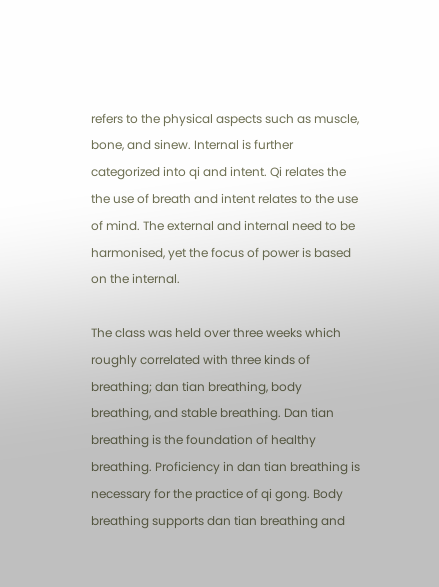refers to the physical aspects such as muscle, bone, and sinew. Internal is further categorized into qi and intent. Qi relates the the use of breath and intent relates to the use of mind. The external and internal need to be harmonised, yet the focus of power is based on the internal.

The class was held over three weeks which roughly correlated with three kinds of breathing; dan tian breathing, body breathing, and stable breathing. Dan tian breathing is the foundation of healthy breathing. Proficiency in dan tian breathing is necessary for the practice of qi gong. Body breathing supports dan tian breathing and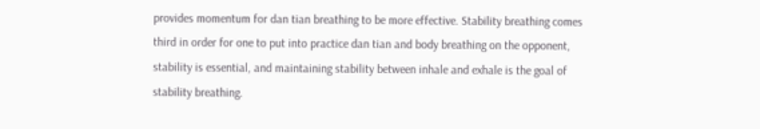provides momentum for dan tian breathing to be more effective. Stability breathing comes third in order for one to put into practice dan tian and body breathing on the opponent, stability is essential, and maintaining stability between inhale and exhale is the goal of stability breathing.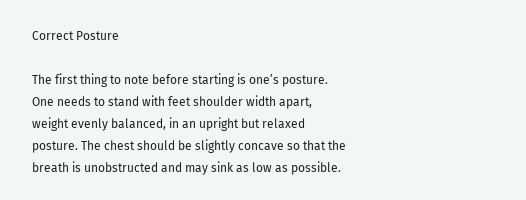Correct Posture

The first thing to note before starting is one’s posture. One needs to stand with feet shoulder width apart, weight evenly balanced, in an upright but relaxed posture. The chest should be slightly concave so that the breath is unobstructed and may sink as low as possible.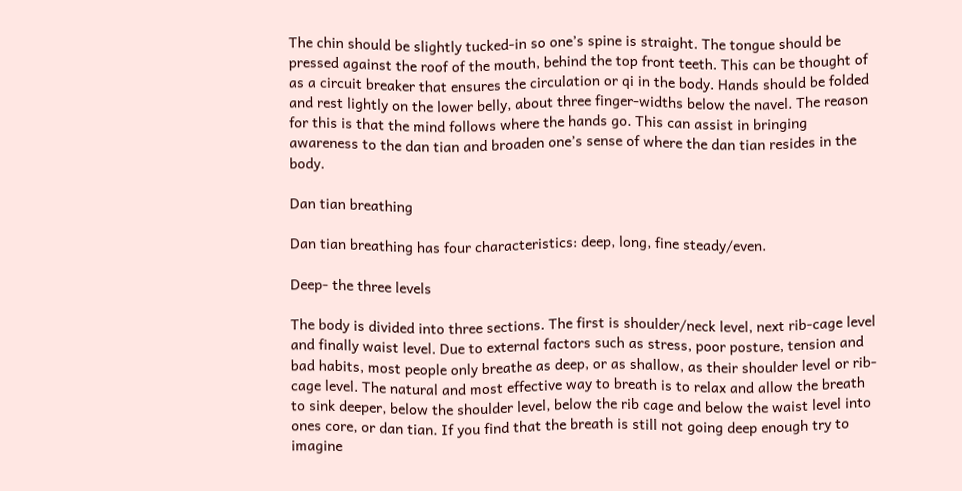The chin should be slightly tucked-in so one’s spine is straight. The tongue should be pressed against the roof of the mouth, behind the top front teeth. This can be thought of as a circuit breaker that ensures the circulation or qi in the body. Hands should be folded and rest lightly on the lower belly, about three finger-widths below the navel. The reason for this is that the mind follows where the hands go. This can assist in bringing awareness to the dan tian and broaden one’s sense of where the dan tian resides in the body.

Dan tian breathing

Dan tian breathing has four characteristics: deep, long, fine steady/even.

Deep- the three levels

The body is divided into three sections. The first is shoulder/neck level, next rib-cage level and finally waist level. Due to external factors such as stress, poor posture, tension and bad habits, most people only breathe as deep, or as shallow, as their shoulder level or rib-cage level. The natural and most effective way to breath is to relax and allow the breath to sink deeper, below the shoulder level, below the rib cage and below the waist level into ones core, or dan tian. If you find that the breath is still not going deep enough try to imagine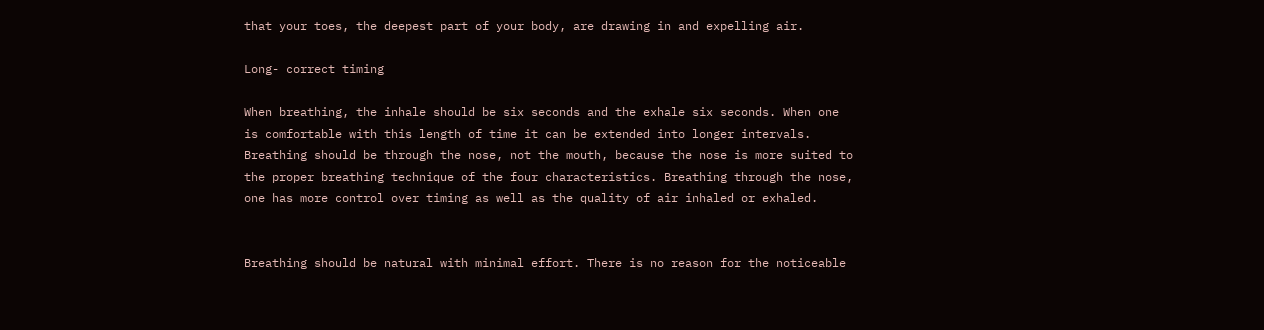that your toes, the deepest part of your body, are drawing in and expelling air.

Long- correct timing

When breathing, the inhale should be six seconds and the exhale six seconds. When one is comfortable with this length of time it can be extended into longer intervals. Breathing should be through the nose, not the mouth, because the nose is more suited to the proper breathing technique of the four characteristics. Breathing through the nose, one has more control over timing as well as the quality of air inhaled or exhaled.


Breathing should be natural with minimal effort. There is no reason for the noticeable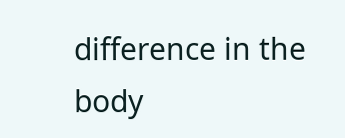difference in the body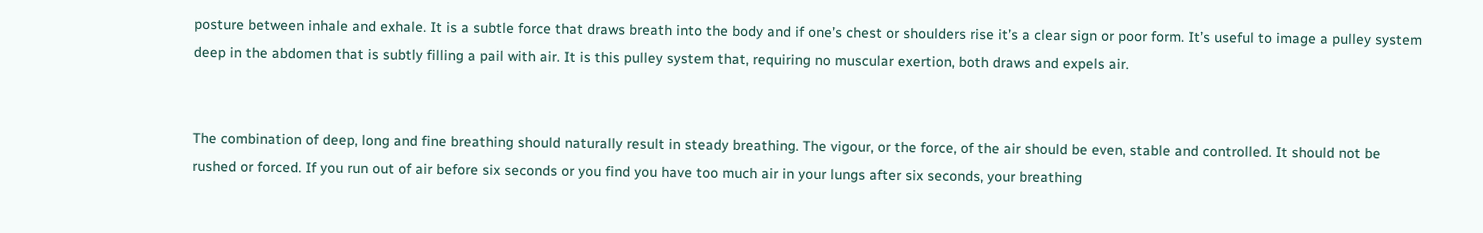posture between inhale and exhale. It is a subtle force that draws breath into the body and if one’s chest or shoulders rise it’s a clear sign or poor form. It’s useful to image a pulley system deep in the abdomen that is subtly filling a pail with air. It is this pulley system that, requiring no muscular exertion, both draws and expels air.


The combination of deep, long and fine breathing should naturally result in steady breathing. The vigour, or the force, of the air should be even, stable and controlled. It should not be rushed or forced. If you run out of air before six seconds or you find you have too much air in your lungs after six seconds, your breathing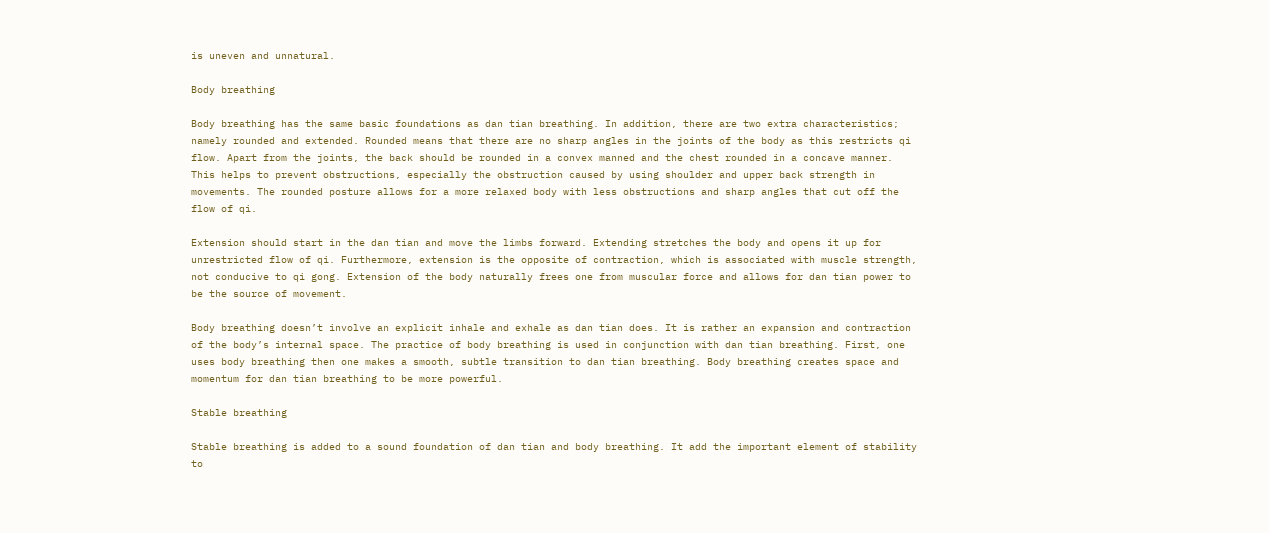is uneven and unnatural.

Body breathing

Body breathing has the same basic foundations as dan tian breathing. In addition, there are two extra characteristics; namely rounded and extended. Rounded means that there are no sharp angles in the joints of the body as this restricts qi flow. Apart from the joints, the back should be rounded in a convex manned and the chest rounded in a concave manner. This helps to prevent obstructions, especially the obstruction caused by using shoulder and upper back strength in movements. The rounded posture allows for a more relaxed body with less obstructions and sharp angles that cut off the flow of qi.

Extension should start in the dan tian and move the limbs forward. Extending stretches the body and opens it up for unrestricted flow of qi. Furthermore, extension is the opposite of contraction, which is associated with muscle strength, not conducive to qi gong. Extension of the body naturally frees one from muscular force and allows for dan tian power to be the source of movement.

Body breathing doesn’t involve an explicit inhale and exhale as dan tian does. It is rather an expansion and contraction of the body’s internal space. The practice of body breathing is used in conjunction with dan tian breathing. First, one uses body breathing then one makes a smooth, subtle transition to dan tian breathing. Body breathing creates space and momentum for dan tian breathing to be more powerful.

Stable breathing

Stable breathing is added to a sound foundation of dan tian and body breathing. It add the important element of stability to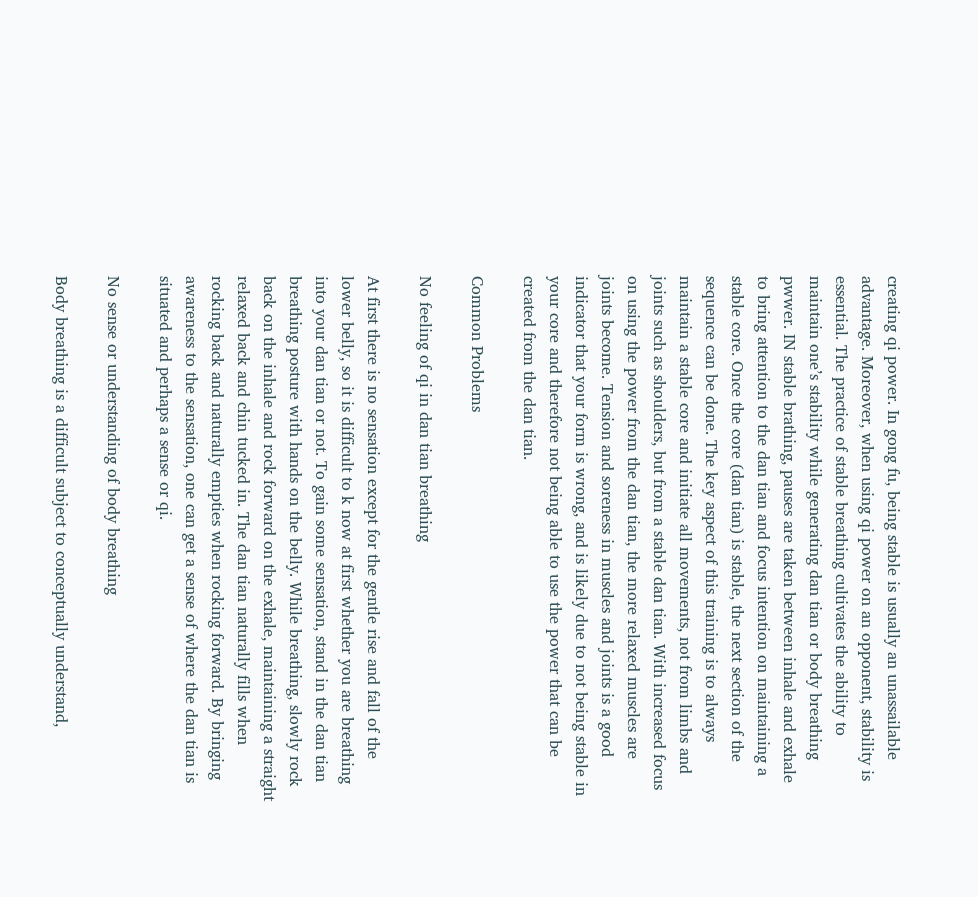creating qi power. In gong fu, being stable is usually an unassailable advantage. Moreover, when using qi power on an opponent, stability is essential. The practice of stable breathing cultivates the ability to maintain one’s stability while generating dan tian or body breathing pwwer. IN stable brathing, pauses are taken between inhale and exhale to bring attention to the dan tian and focus intention on maintaining a stable core. Once the core (dan tian) is stable, the next section of the sequence can be done. The key aspect of this training is to always maintain a stable core and initiate all movements, not from limbs and joints such as shoulders, but from a stable dan tian. With increased focus on using the power from the dan tian, the more relaxed muscles are joints become. Tension and soreness in muscles and joints is a good indicator that your form is wrong, and is likely due to not being stable in your core and therefore not being able to use the power that can be created from the dan tian.

Common Problems

No feeling of qi in dan tian breathing

At first there is no sensation except for the gentle rise and fall of the lower belly, so it is difficult to k now at first whether you are breathing into your dan tian or not. To gain some sensation, stand in the dan tian breathing posture with hands on the belly. While breathing, slowly rock back on the inhale and rock forward on the exhale, maintaining a straight relaxed back and chin tucked in. The dan tian naturally fills when rocking back and naturally empties when rocking forward. By bringing awareness to the sensation, one can get a sense of where the dan tian is situated and perhaps a sense or qi.

No sense or understanding of body breathing

Body breathing is a difficult subject to conceptually understand,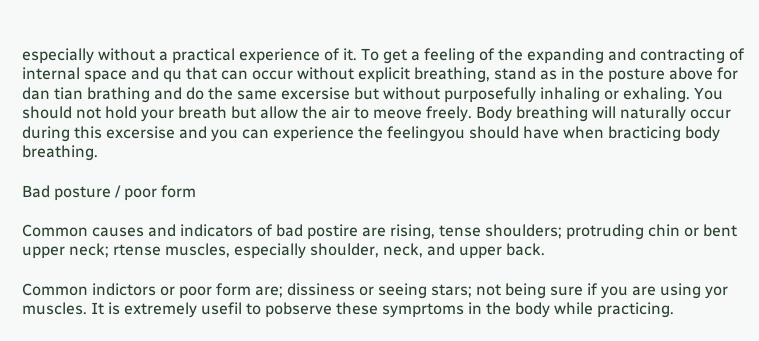especially without a practical experience of it. To get a feeling of the expanding and contracting of internal space and qu that can occur without explicit breathing, stand as in the posture above for dan tian brathing and do the same excersise but without purposefully inhaling or exhaling. You should not hold your breath but allow the air to meove freely. Body breathing will naturally occur during this excersise and you can experience the feelingyou should have when bracticing body breathing.

Bad posture / poor form

Common causes and indicators of bad postire are rising, tense shoulders; protruding chin or bent upper neck; rtense muscles, especially shoulder, neck, and upper back.

Common indictors or poor form are; dissiness or seeing stars; not being sure if you are using yor muscles. It is extremely usefil to pobserve these symprtoms in the body while practicing.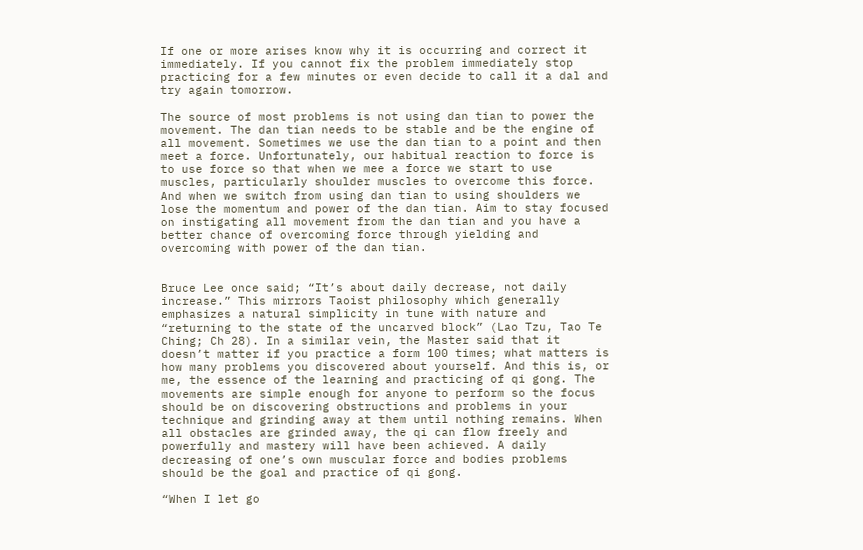If one or more arises know why it is occurring and correct it immediately. If you cannot fix the problem immediately stop practicing for a few minutes or even decide to call it a dal and try again tomorrow.

The source of most problems is not using dan tian to power the movement. The dan tian needs to be stable and be the engine of all movement. Sometimes we use the dan tian to a point and then meet a force. Unfortunately, our habitual reaction to force is to use force so that when we mee a force we start to use muscles, particularly shoulder muscles to overcome this force. And when we switch from using dan tian to using shoulders we lose the momentum and power of the dan tian. Aim to stay focused on instigating all movement from the dan tian and you have a better chance of overcoming force through yielding and overcoming with power of the dan tian.


Bruce Lee once said; “It’s about daily decrease, not daily increase.” This mirrors Taoist philosophy which generally emphasizes a natural simplicity in tune with nature and “returning to the state of the uncarved block” (Lao Tzu, Tao Te Ching; Ch 28). In a similar vein, the Master said that it doesn’t matter if you practice a form 100 times; what matters is how many problems you discovered about yourself. And this is, or me, the essence of the learning and practicing of qi gong. The movements are simple enough for anyone to perform so the focus should be on discovering obstructions and problems in your technique and grinding away at them until nothing remains. When all obstacles are grinded away, the qi can flow freely and powerfully and mastery will have been achieved. A daily decreasing of one’s own muscular force and bodies problems should be the goal and practice of qi gong.

“When I let go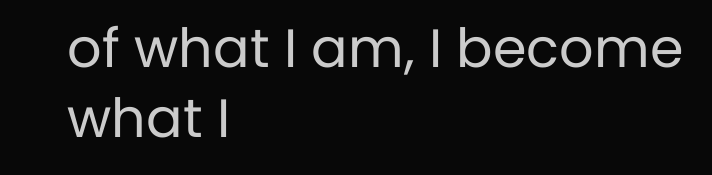of what I am, I become what I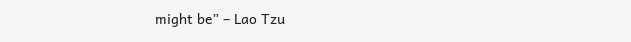might be” – Lao Tzu